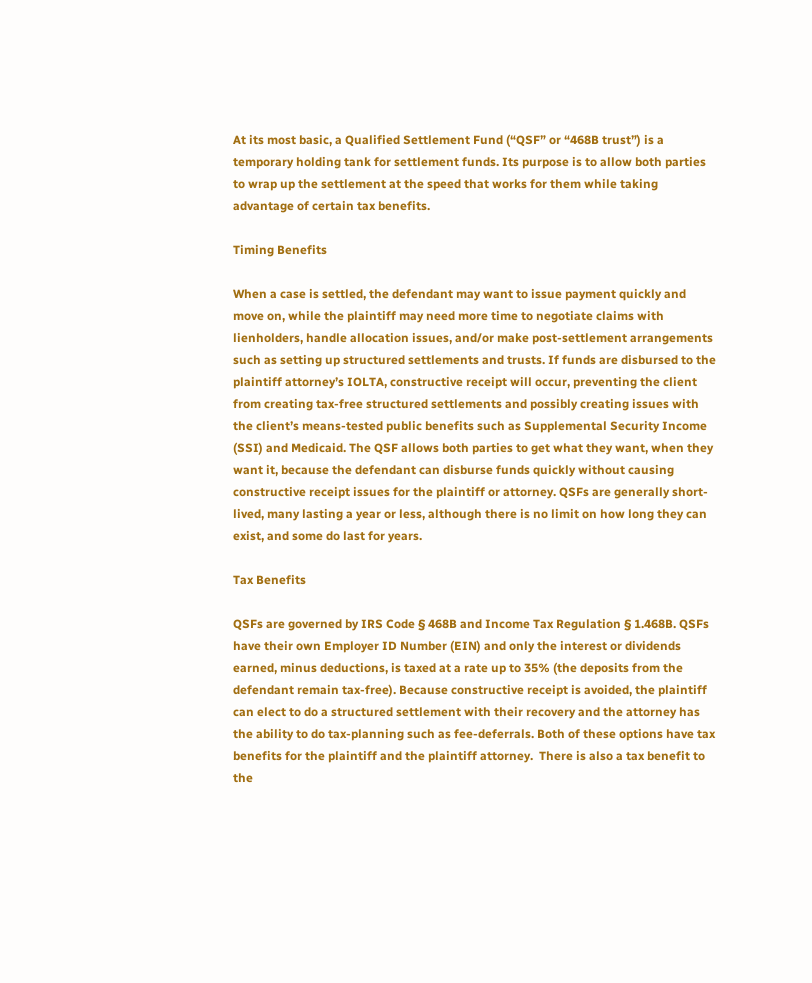At its most basic, a Qualified Settlement Fund (“QSF” or “468B trust”) is a temporary holding tank for settlement funds. Its purpose is to allow both parties to wrap up the settlement at the speed that works for them while taking advantage of certain tax benefits.

Timing Benefits

When a case is settled, the defendant may want to issue payment quickly and move on, while the plaintiff may need more time to negotiate claims with lienholders, handle allocation issues, and/or make post-settlement arrangements such as setting up structured settlements and trusts. If funds are disbursed to the plaintiff attorney’s IOLTA, constructive receipt will occur, preventing the client from creating tax-free structured settlements and possibly creating issues with the client’s means-tested public benefits such as Supplemental Security Income (SSI) and Medicaid. The QSF allows both parties to get what they want, when they want it, because the defendant can disburse funds quickly without causing constructive receipt issues for the plaintiff or attorney. QSFs are generally short-lived, many lasting a year or less, although there is no limit on how long they can exist, and some do last for years.

Tax Benefits

QSFs are governed by IRS Code § 468B and Income Tax Regulation § 1.468B. QSFs have their own Employer ID Number (EIN) and only the interest or dividends earned, minus deductions, is taxed at a rate up to 35% (the deposits from the defendant remain tax-free). Because constructive receipt is avoided, the plaintiff can elect to do a structured settlement with their recovery and the attorney has the ability to do tax-planning such as fee-deferrals. Both of these options have tax benefits for the plaintiff and the plaintiff attorney.  There is also a tax benefit to the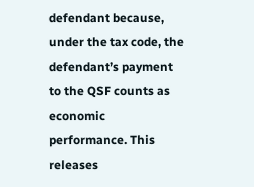defendant because, under the tax code, the defendant’s payment to the QSF counts as economic performance. This releases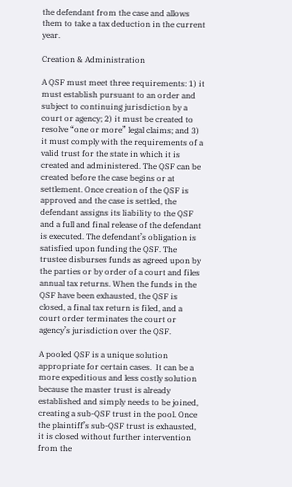the defendant from the case and allows them to take a tax deduction in the current year.

Creation & Administration

A QSF must meet three requirements: 1) it must establish pursuant to an order and subject to continuing jurisdiction by a court or agency; 2) it must be created to resolve “one or more” legal claims; and 3) it must comply with the requirements of a valid trust for the state in which it is created and administered. The QSF can be created before the case begins or at settlement. Once creation of the QSF is approved and the case is settled, the defendant assigns its liability to the QSF and a full and final release of the defendant is executed. The defendant’s obligation is satisfied upon funding the QSF. The trustee disburses funds as agreed upon by the parties or by order of a court and files annual tax returns. When the funds in the QSF have been exhausted, the QSF is closed, a final tax return is filed, and a court order terminates the court or agency’s jurisdiction over the QSF.

A pooled QSF is a unique solution appropriate for certain cases.  It can be a more expeditious and less costly solution because the master trust is already established and simply needs to be joined, creating a sub-QSF trust in the pool. Once the plaintiff’s sub-QSF trust is exhausted, it is closed without further intervention from the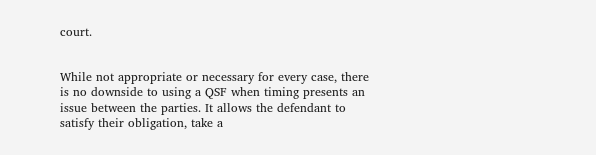court.


While not appropriate or necessary for every case, there is no downside to using a QSF when timing presents an issue between the parties. It allows the defendant to satisfy their obligation, take a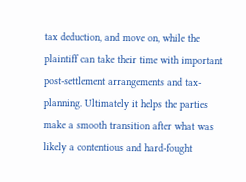tax deduction, and move on, while the plaintiff can take their time with important post-settlement arrangements and tax-planning. Ultimately it helps the parties make a smooth transition after what was likely a contentious and hard-fought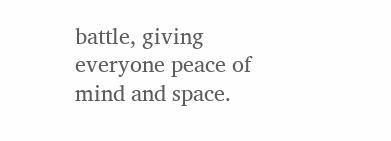battle, giving everyone peace of mind and space.